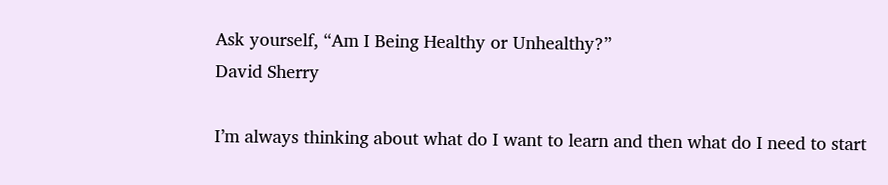Ask yourself, “Am I Being Healthy or Unhealthy?”
David Sherry

I’m always thinking about what do I want to learn and then what do I need to start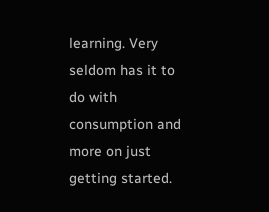learning. Very seldom has it to do with consumption and more on just getting started.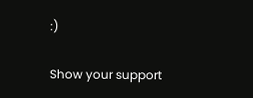:)

Show your support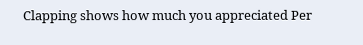Clapping shows how much you appreciated Per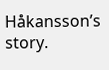Håkansson’s story.